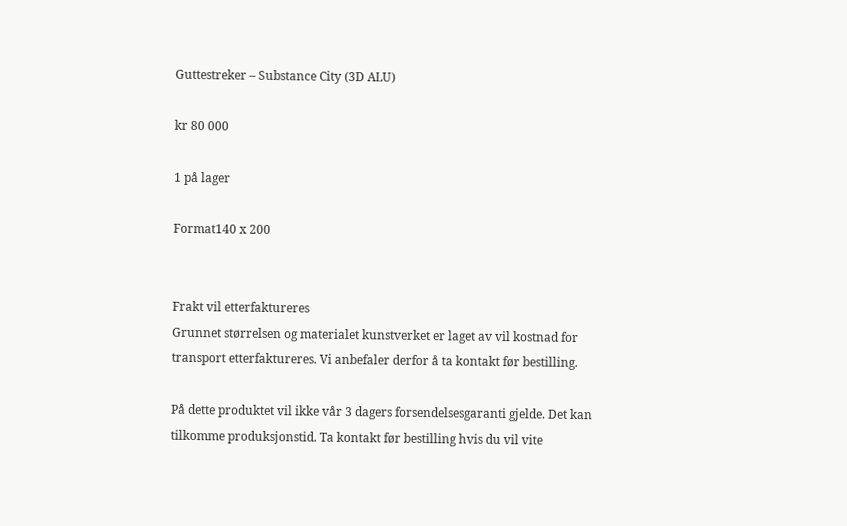Guttestreker – Substance City (3D ALU)

kr 80 000

1 på lager

Format140 x 200


Frakt vil etterfaktureres
Grunnet størrelsen og materialet kunstverket er laget av vil kostnad for transport etterfaktureres. Vi anbefaler derfor å ta kontakt før bestilling.

På dette produktet vil ikke vår 3 dagers forsendelsesgaranti gjelde. Det kan tilkomme produksjonstid. Ta kontakt før bestilling hvis du vil vite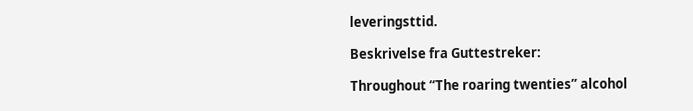leveringsttid.

Beskrivelse fra Guttestreker:

Throughout “The roaring twenties” alcohol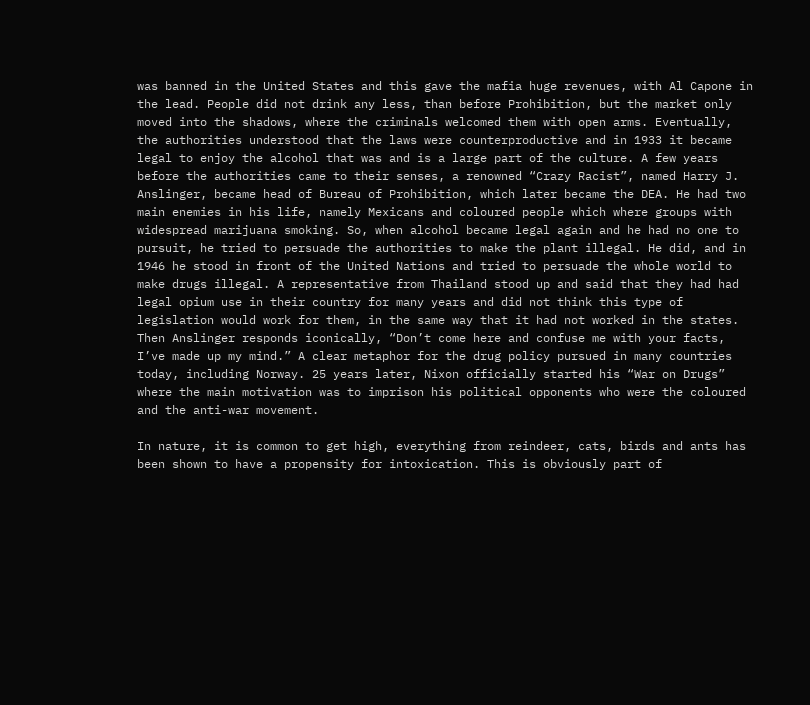was banned in the United States and this gave the mafia huge revenues, with Al Capone in the lead. People did not drink any less, than before Prohibition, but the market only moved into the shadows, where the criminals welcomed them with open arms. Eventually, the authorities understood that the laws were counterproductive and in 1933 it became legal to enjoy the alcohol that was and is a large part of the culture. A few years before the authorities came to their senses, a renowned “Crazy Racist”, named Harry J. Anslinger, became head of Bureau of Prohibition, which later became the DEA. He had two main enemies in his life, namely Mexicans and coloured people which where groups with widespread marijuana smoking. So, when alcohol became legal again and he had no one to pursuit, he tried to persuade the authorities to make the plant illegal. He did, and in 1946 he stood in front of the United Nations and tried to persuade the whole world to make drugs illegal. A representative from Thailand stood up and said that they had had legal opium use in their country for many years and did not think this type of legislation would work for them, in the same way that it had not worked in the states. Then Anslinger responds iconically, “Don’t come here and confuse me with your facts, I’ve made up my mind.” A clear metaphor for the drug policy pursued in many countries today, including Norway. 25 years later, Nixon officially started his “War on Drugs” where the main motivation was to imprison his political opponents who were the coloured and the anti-war movement.

In nature, it is common to get high, everything from reindeer, cats, birds and ants has been shown to have a propensity for intoxication. This is obviously part of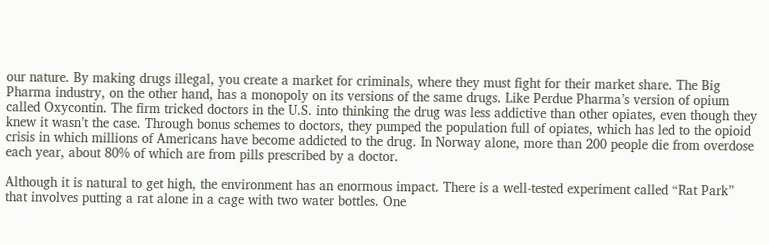our nature. By making drugs illegal, you create a market for criminals, where they must fight for their market share. The Big Pharma industry, on the other hand, has a monopoly on its versions of the same drugs. Like Perdue Pharma’s version of opium called Oxycontin. The firm tricked doctors in the U.S. into thinking the drug was less addictive than other opiates, even though they knew it wasn’t the case. Through bonus schemes to doctors, they pumped the population full of opiates, which has led to the opioid crisis in which millions of Americans have become addicted to the drug. In Norway alone, more than 200 people die from overdose each year, about 80% of which are from pills prescribed by a doctor.

Although it is natural to get high, the environment has an enormous impact. There is a well-tested experiment called “Rat Park” that involves putting a rat alone in a cage with two water bottles. One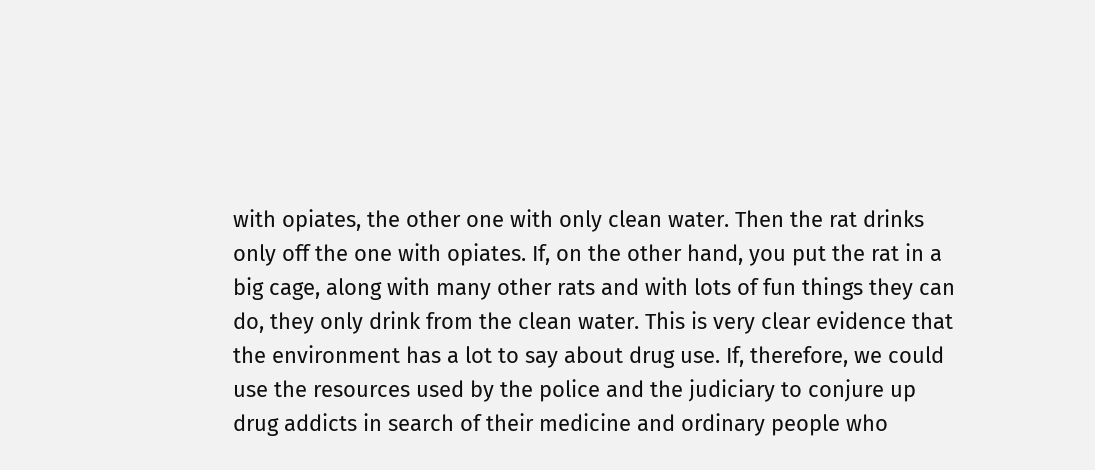with opiates, the other one with only clean water. Then the rat drinks only off the one with opiates. If, on the other hand, you put the rat in a big cage, along with many other rats and with lots of fun things they can do, they only drink from the clean water. This is very clear evidence that the environment has a lot to say about drug use. If, therefore, we could use the resources used by the police and the judiciary to conjure up drug addicts in search of their medicine and ordinary people who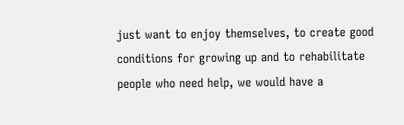just want to enjoy themselves, to create good conditions for growing up and to rehabilitate people who need help, we would have a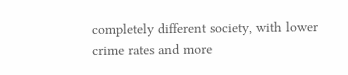completely different society, with lower crime rates and more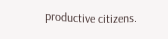productive citizens.